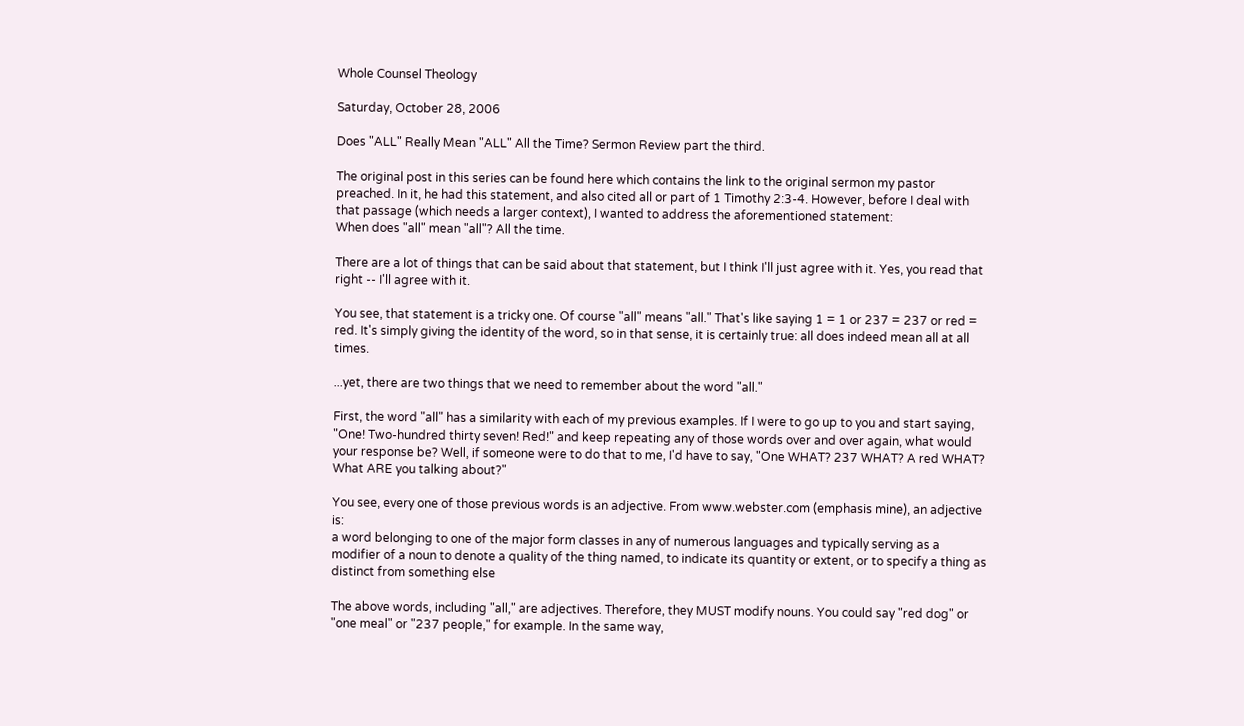Whole Counsel Theology

Saturday, October 28, 2006

Does "ALL" Really Mean "ALL" All the Time? Sermon Review part the third.

The original post in this series can be found here which contains the link to the original sermon my pastor preached. In it, he had this statement, and also cited all or part of 1 Timothy 2:3-4. However, before I deal with that passage (which needs a larger context), I wanted to address the aforementioned statement:
When does "all" mean "all"? All the time.

There are a lot of things that can be said about that statement, but I think I'll just agree with it. Yes, you read that right -- I'll agree with it.

You see, that statement is a tricky one. Of course "all" means "all." That's like saying 1 = 1 or 237 = 237 or red = red. It's simply giving the identity of the word, so in that sense, it is certainly true: all does indeed mean all at all times.

...yet, there are two things that we need to remember about the word "all."

First, the word "all" has a similarity with each of my previous examples. If I were to go up to you and start saying, "One! Two-hundred thirty seven! Red!" and keep repeating any of those words over and over again, what would your response be? Well, if someone were to do that to me, I'd have to say, "One WHAT? 237 WHAT? A red WHAT? What ARE you talking about?"

You see, every one of those previous words is an adjective. From www.webster.com (emphasis mine), an adjective is:
a word belonging to one of the major form classes in any of numerous languages and typically serving as a modifier of a noun to denote a quality of the thing named, to indicate its quantity or extent, or to specify a thing as distinct from something else

The above words, including "all," are adjectives. Therefore, they MUST modify nouns. You could say "red dog" or "one meal" or "237 people," for example. In the same way,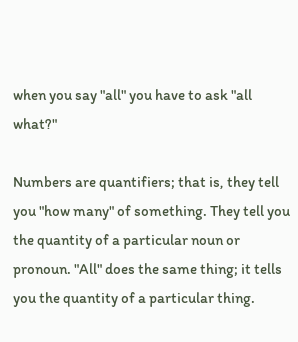when you say "all" you have to ask "all what?"

Numbers are quantifiers; that is, they tell you "how many" of something. They tell you the quantity of a particular noun or pronoun. "All" does the same thing; it tells you the quantity of a particular thing.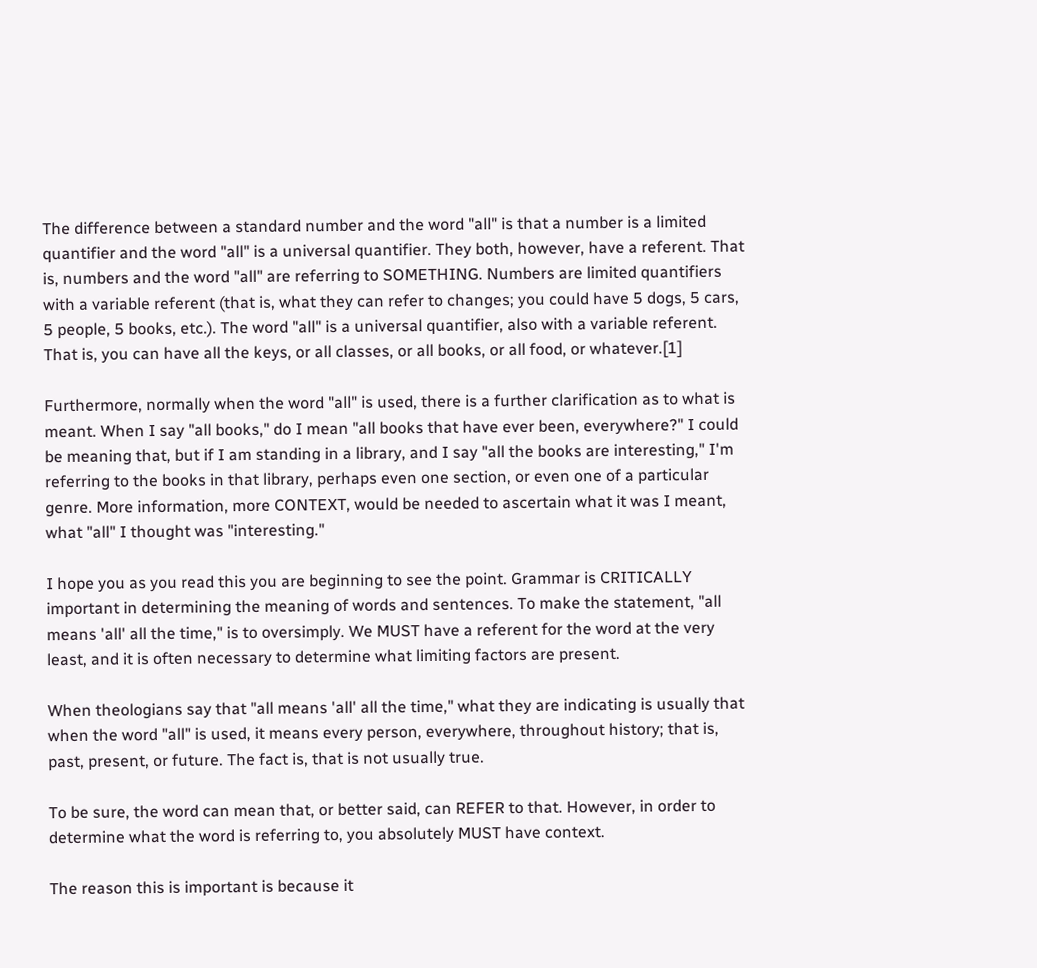The difference between a standard number and the word "all" is that a number is a limited quantifier and the word "all" is a universal quantifier. They both, however, have a referent. That is, numbers and the word "all" are referring to SOMETHING. Numbers are limited quantifiers with a variable referent (that is, what they can refer to changes; you could have 5 dogs, 5 cars, 5 people, 5 books, etc.). The word "all" is a universal quantifier, also with a variable referent. That is, you can have all the keys, or all classes, or all books, or all food, or whatever.[1]

Furthermore, normally when the word "all" is used, there is a further clarification as to what is meant. When I say "all books," do I mean "all books that have ever been, everywhere?" I could be meaning that, but if I am standing in a library, and I say "all the books are interesting," I'm referring to the books in that library, perhaps even one section, or even one of a particular genre. More information, more CONTEXT, would be needed to ascertain what it was I meant, what "all" I thought was "interesting."

I hope you as you read this you are beginning to see the point. Grammar is CRITICALLY important in determining the meaning of words and sentences. To make the statement, "all means 'all' all the time," is to oversimply. We MUST have a referent for the word at the very least, and it is often necessary to determine what limiting factors are present.

When theologians say that "all means 'all' all the time," what they are indicating is usually that when the word "all" is used, it means every person, everywhere, throughout history; that is, past, present, or future. The fact is, that is not usually true.

To be sure, the word can mean that, or better said, can REFER to that. However, in order to determine what the word is referring to, you absolutely MUST have context.

The reason this is important is because it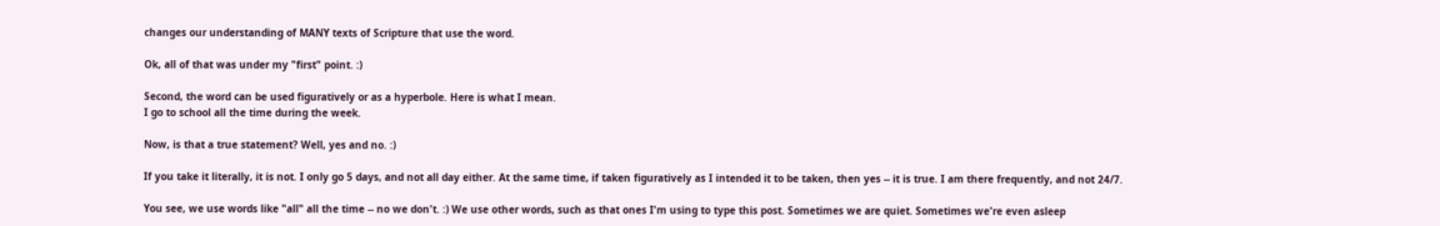changes our understanding of MANY texts of Scripture that use the word.

Ok, all of that was under my "first" point. :)

Second, the word can be used figuratively or as a hyperbole. Here is what I mean.
I go to school all the time during the week.

Now, is that a true statement? Well, yes and no. :)

If you take it literally, it is not. I only go 5 days, and not all day either. At the same time, if taken figuratively as I intended it to be taken, then yes -- it is true. I am there frequently, and not 24/7.

You see, we use words like "all" all the time -- no we don't. :) We use other words, such as that ones I'm using to type this post. Sometimes we are quiet. Sometimes we're even asleep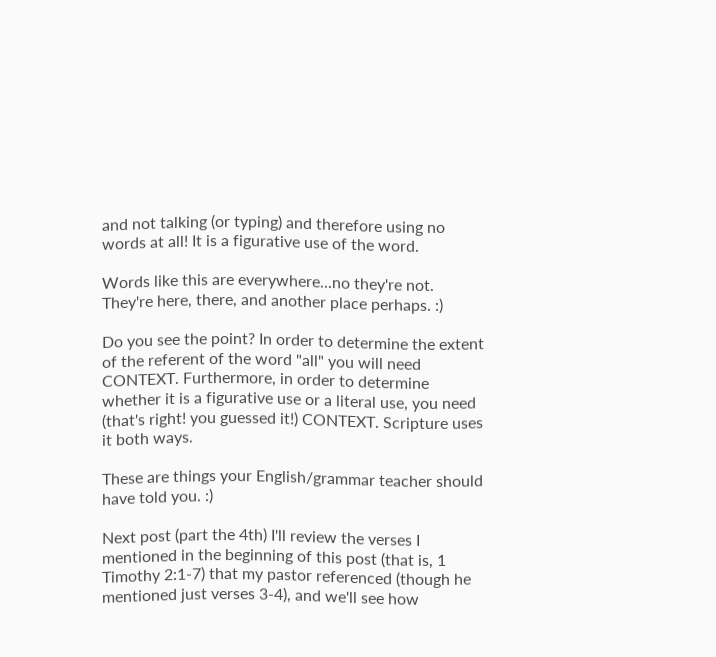and not talking (or typing) and therefore using no words at all! It is a figurative use of the word.

Words like this are everywhere...no they're not. They're here, there, and another place perhaps. :)

Do you see the point? In order to determine the extent of the referent of the word "all" you will need CONTEXT. Furthermore, in order to determine whether it is a figurative use or a literal use, you need (that's right! you guessed it!) CONTEXT. Scripture uses it both ways.

These are things your English/grammar teacher should have told you. :)

Next post (part the 4th) I'll review the verses I mentioned in the beginning of this post (that is, 1 Timothy 2:1-7) that my pastor referenced (though he mentioned just verses 3-4), and we'll see how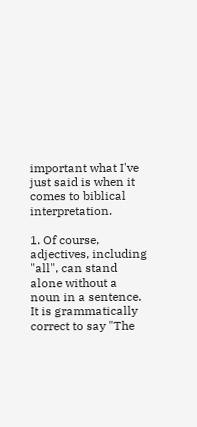important what I've just said is when it comes to biblical interpretation.

1. Of course, adjectives, including "all", can stand alone without a noun in a sentence. It is grammatically correct to say "The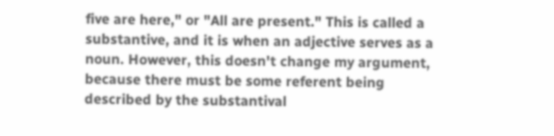five are here," or "All are present." This is called a substantive, and it is when an adjective serves as a noun. However, this doesn't change my argument, because there must be some referent being described by the substantival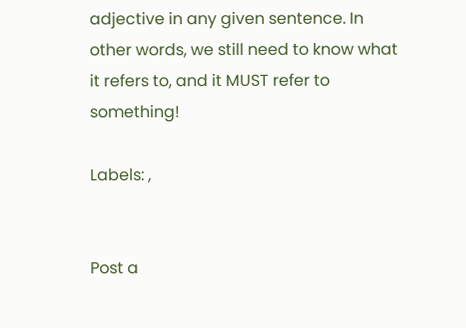adjective in any given sentence. In other words, we still need to know what it refers to, and it MUST refer to something!

Labels: ,


Post a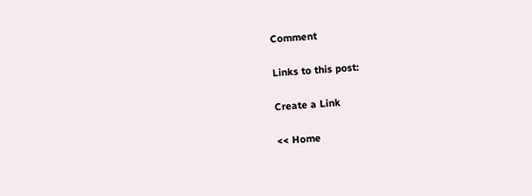Comment

Links to this post:

Create a Link

<< Home